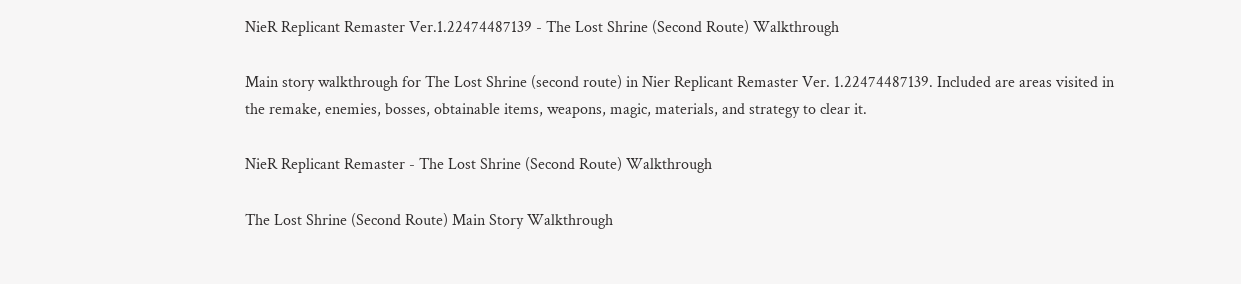NieR Replicant Remaster Ver.1.22474487139 - The Lost Shrine (Second Route) Walkthrough

Main story walkthrough for The Lost Shrine (second route) in Nier Replicant Remaster Ver. 1.22474487139. Included are areas visited in the remake, enemies, bosses, obtainable items, weapons, magic, materials, and strategy to clear it.

NieR Replicant Remaster - The Lost Shrine (Second Route) Walkthrough

The Lost Shrine (Second Route) Main Story Walkthrough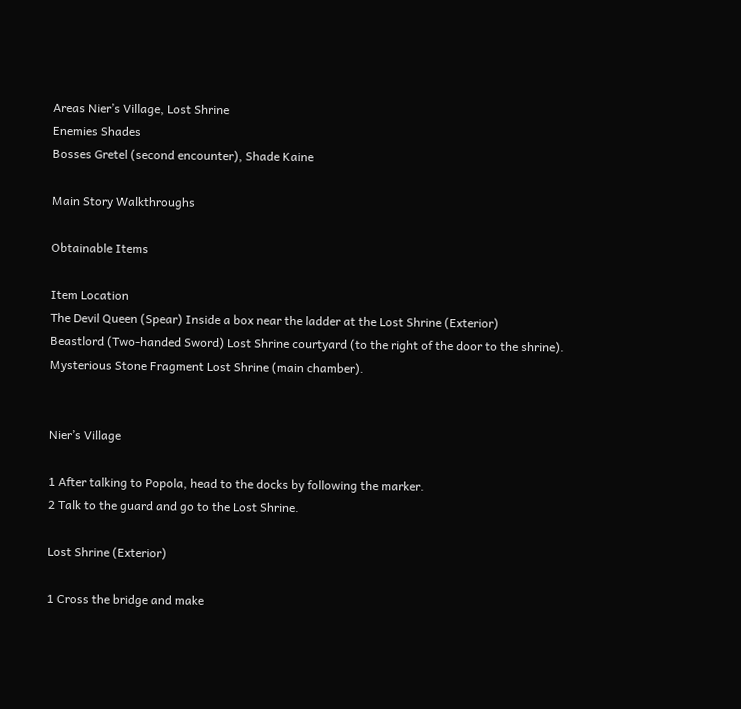Areas Nier’s Village, Lost Shrine
Enemies Shades
Bosses Gretel (second encounter), Shade Kaine

Main Story Walkthroughs

Obtainable Items

Item Location
The Devil Queen (Spear) Inside a box near the ladder at the Lost Shrine (Exterior)
Beastlord (Two-handed Sword) Lost Shrine courtyard (to the right of the door to the shrine).
Mysterious Stone Fragment Lost Shrine (main chamber).


Nier’s Village

1 After talking to Popola, head to the docks by following the marker.
2 Talk to the guard and go to the Lost Shrine.

Lost Shrine (Exterior)

1 Cross the bridge and make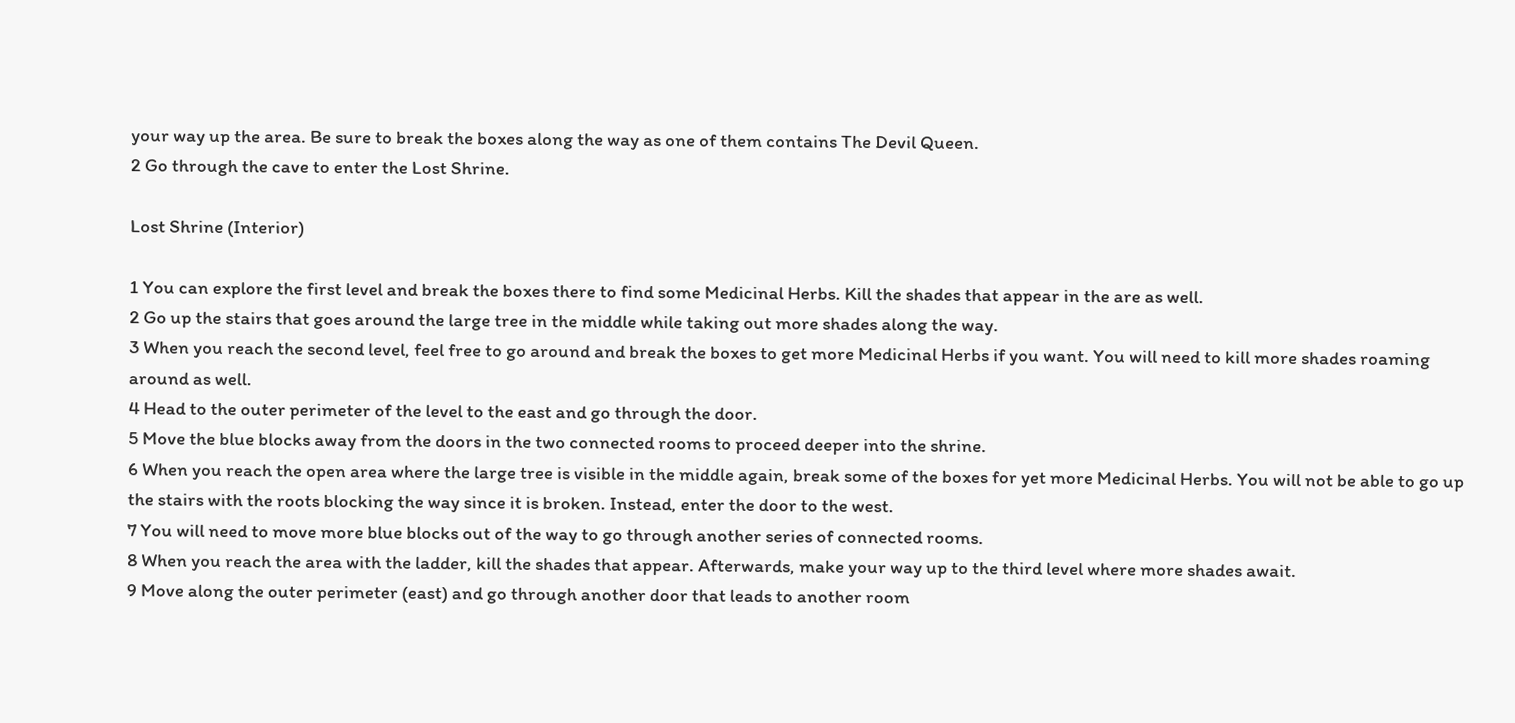your way up the area. Be sure to break the boxes along the way as one of them contains The Devil Queen.
2 Go through the cave to enter the Lost Shrine.

Lost Shrine (Interior)

1 You can explore the first level and break the boxes there to find some Medicinal Herbs. Kill the shades that appear in the are as well.
2 Go up the stairs that goes around the large tree in the middle while taking out more shades along the way.
3 When you reach the second level, feel free to go around and break the boxes to get more Medicinal Herbs if you want. You will need to kill more shades roaming around as well.
4 Head to the outer perimeter of the level to the east and go through the door.
5 Move the blue blocks away from the doors in the two connected rooms to proceed deeper into the shrine.
6 When you reach the open area where the large tree is visible in the middle again, break some of the boxes for yet more Medicinal Herbs. You will not be able to go up the stairs with the roots blocking the way since it is broken. Instead, enter the door to the west.
7 You will need to move more blue blocks out of the way to go through another series of connected rooms.
8 When you reach the area with the ladder, kill the shades that appear. Afterwards, make your way up to the third level where more shades await.
9 Move along the outer perimeter (east) and go through another door that leads to another room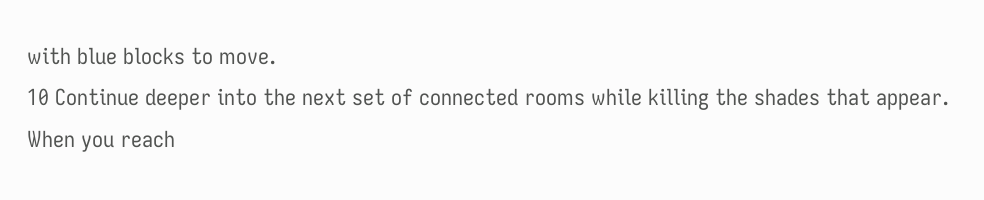with blue blocks to move.
10 Continue deeper into the next set of connected rooms while killing the shades that appear. When you reach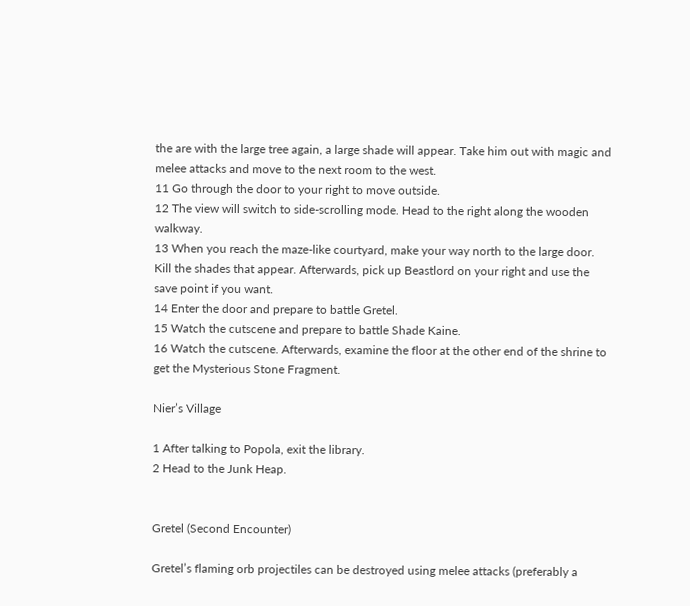the are with the large tree again, a large shade will appear. Take him out with magic and melee attacks and move to the next room to the west.
11 Go through the door to your right to move outside.
12 The view will switch to side-scrolling mode. Head to the right along the wooden walkway.
13 When you reach the maze-like courtyard, make your way north to the large door. Kill the shades that appear. Afterwards, pick up Beastlord on your right and use the save point if you want.
14 Enter the door and prepare to battle Gretel.
15 Watch the cutscene and prepare to battle Shade Kaine.
16 Watch the cutscene. Afterwards, examine the floor at the other end of the shrine to get the Mysterious Stone Fragment.

Nier’s Village

1 After talking to Popola, exit the library.
2 Head to the Junk Heap.


Gretel (Second Encounter)

Gretel’s flaming orb projectiles can be destroyed using melee attacks (preferably a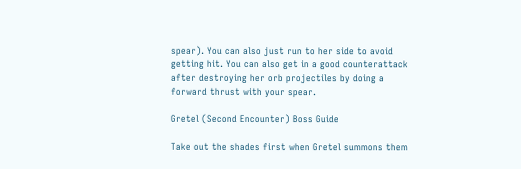spear). You can also just run to her side to avoid getting hit. You can also get in a good counterattack after destroying her orb projectiles by doing a forward thrust with your spear.

Gretel (Second Encounter) Boss Guide

Take out the shades first when Gretel summons them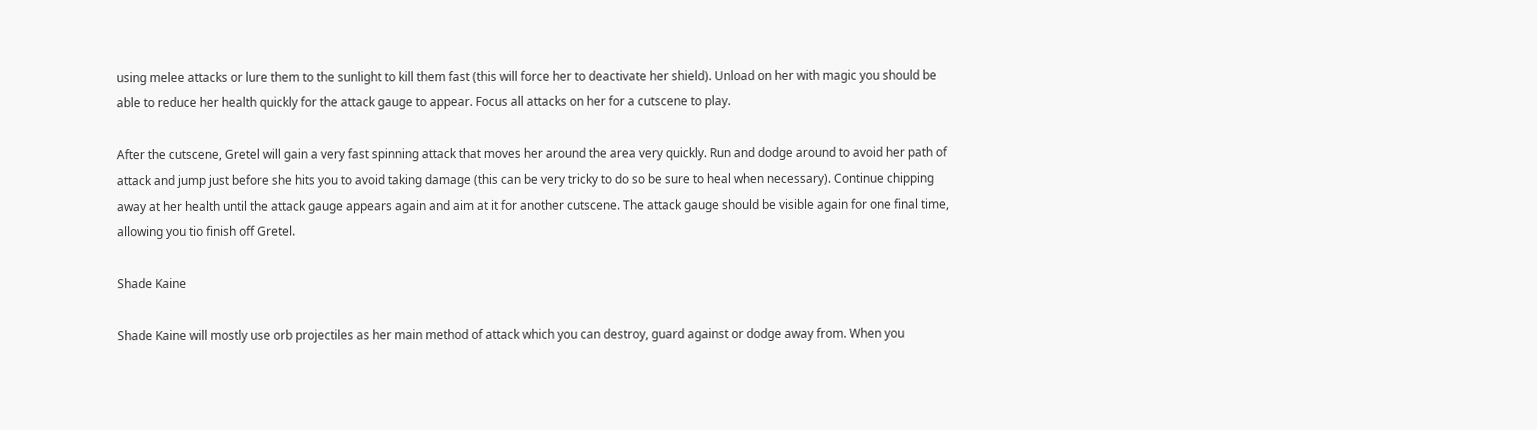using melee attacks or lure them to the sunlight to kill them fast (this will force her to deactivate her shield). Unload on her with magic you should be able to reduce her health quickly for the attack gauge to appear. Focus all attacks on her for a cutscene to play.

After the cutscene, Gretel will gain a very fast spinning attack that moves her around the area very quickly. Run and dodge around to avoid her path of attack and jump just before she hits you to avoid taking damage (this can be very tricky to do so be sure to heal when necessary). Continue chipping away at her health until the attack gauge appears again and aim at it for another cutscene. The attack gauge should be visible again for one final time, allowing you tio finish off Gretel.

Shade Kaine

Shade Kaine will mostly use orb projectiles as her main method of attack which you can destroy, guard against or dodge away from. When you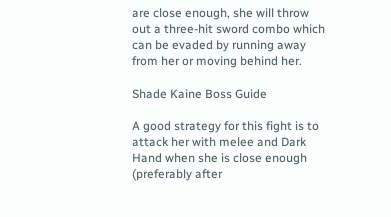are close enough, she will throw out a three-hit sword combo which can be evaded by running away from her or moving behind her.

Shade Kaine Boss Guide

A good strategy for this fight is to attack her with melee and Dark Hand when she is close enough (preferably after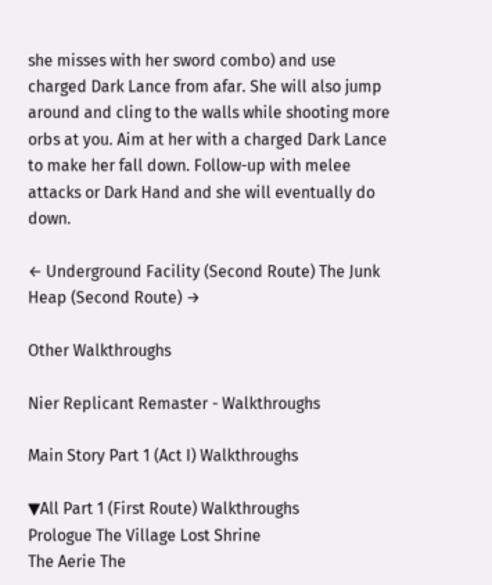she misses with her sword combo) and use charged Dark Lance from afar. She will also jump around and cling to the walls while shooting more orbs at you. Aim at her with a charged Dark Lance to make her fall down. Follow-up with melee attacks or Dark Hand and she will eventually do down.

← Underground Facility (Second Route) The Junk Heap (Second Route) →

Other Walkthroughs

Nier Replicant Remaster - Walkthroughs

Main Story Part 1 (Act I) Walkthroughs

▼All Part 1 (First Route) Walkthroughs
Prologue The Village Lost Shrine
The Aerie The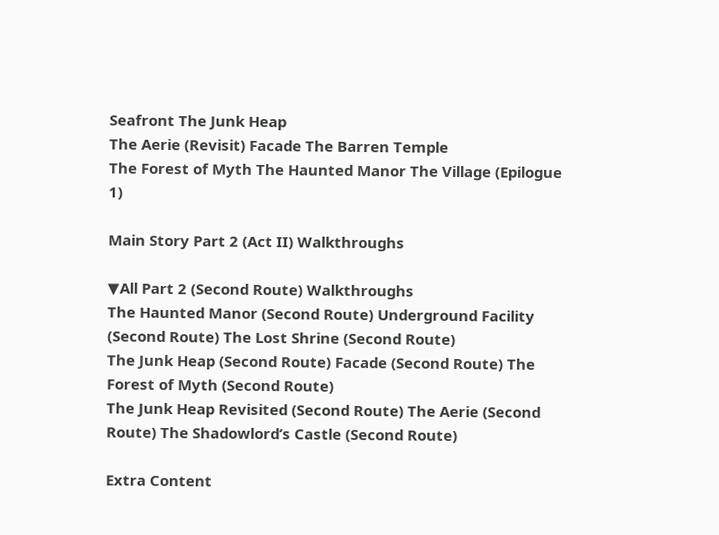Seafront The Junk Heap
The Aerie (Revisit) Facade The Barren Temple
The Forest of Myth The Haunted Manor The Village (Epilogue 1)

Main Story Part 2 (Act II) Walkthroughs

▼All Part 2 (Second Route) Walkthroughs
The Haunted Manor (Second Route) Underground Facility (Second Route) The Lost Shrine (Second Route)
The Junk Heap (Second Route) Facade (Second Route) The Forest of Myth (Second Route)
The Junk Heap Revisited (Second Route) The Aerie (Second Route) The Shadowlord’s Castle (Second Route)

Extra Content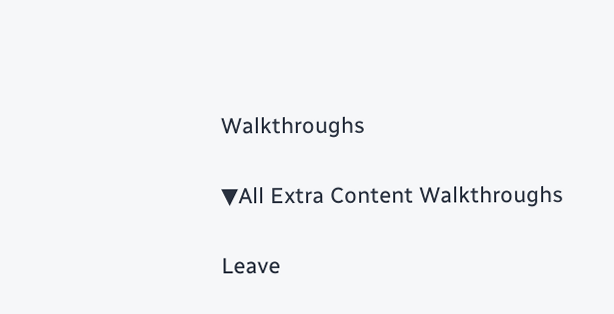Walkthroughs

▼All Extra Content Walkthroughs

Leave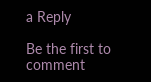a Reply

Be the first to comment